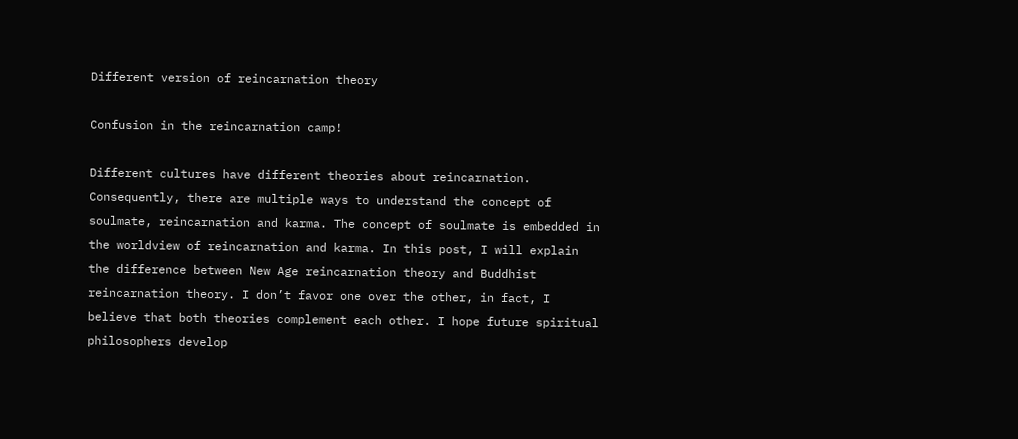Different version of reincarnation theory

Confusion in the reincarnation camp!

Different cultures have different theories about reincarnation. Consequently, there are multiple ways to understand the concept of soulmate, reincarnation and karma. The concept of soulmate is embedded in the worldview of reincarnation and karma. In this post, I will explain the difference between New Age reincarnation theory and Buddhist reincarnation theory. I don’t favor one over the other, in fact, I believe that both theories complement each other. I hope future spiritual philosophers develop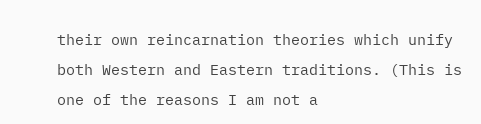their own reincarnation theories which unify both Western and Eastern traditions. (This is one of the reasons I am not a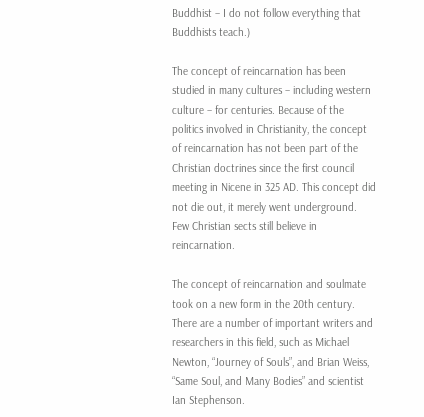Buddhist – I do not follow everything that Buddhists teach.)

The concept of reincarnation has been studied in many cultures – including western culture – for centuries. Because of the politics involved in Christianity, the concept of reincarnation has not been part of the Christian doctrines since the first council meeting in Nicene in 325 AD. This concept did not die out, it merely went underground. Few Christian sects still believe in reincarnation.

The concept of reincarnation and soulmate took on a new form in the 20th century. There are a number of important writers and researchers in this field, such as Michael Newton, “Journey of Souls”, and Brian Weiss, “Same Soul, and Many Bodies” and scientist Ian Stephenson.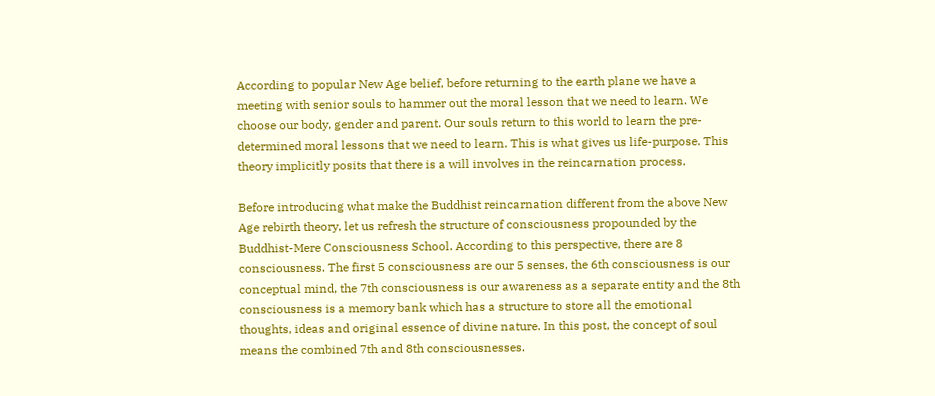According to popular New Age belief, before returning to the earth plane we have a meeting with senior souls to hammer out the moral lesson that we need to learn. We choose our body, gender and parent. Our souls return to this world to learn the pre-determined moral lessons that we need to learn. This is what gives us life-purpose. This theory implicitly posits that there is a will involves in the reincarnation process.

Before introducing what make the Buddhist reincarnation different from the above New Age rebirth theory, let us refresh the structure of consciousness propounded by the Buddhist-Mere Consciousness School. According to this perspective, there are 8 consciousness. The first 5 consciousness are our 5 senses, the 6th consciousness is our conceptual mind, the 7th consciousness is our awareness as a separate entity and the 8th consciousness is a memory bank which has a structure to store all the emotional thoughts, ideas and original essence of divine nature. In this post, the concept of soul means the combined 7th and 8th consciousnesses.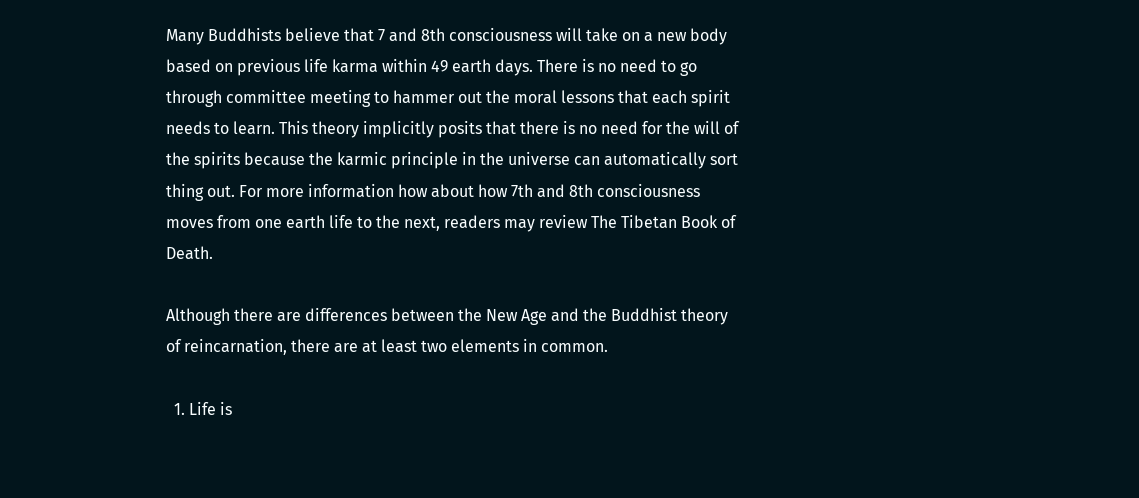Many Buddhists believe that 7 and 8th consciousness will take on a new body based on previous life karma within 49 earth days. There is no need to go through committee meeting to hammer out the moral lessons that each spirit needs to learn. This theory implicitly posits that there is no need for the will of the spirits because the karmic principle in the universe can automatically sort thing out. For more information how about how 7th and 8th consciousness moves from one earth life to the next, readers may review The Tibetan Book of Death.

Although there are differences between the New Age and the Buddhist theory of reincarnation, there are at least two elements in common.

  1. Life is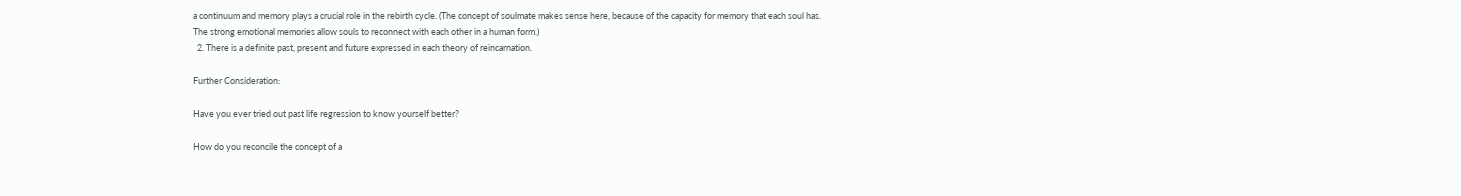a continuum and memory plays a crucial role in the rebirth cycle. (The concept of soulmate makes sense here, because of the capacity for memory that each soul has. The strong emotional memories allow souls to reconnect with each other in a human form.)
  2. There is a definite past, present and future expressed in each theory of reincarnation.

Further Consideration:

Have you ever tried out past life regression to know yourself better?

How do you reconcile the concept of a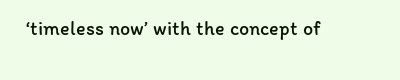‘timeless now’ with the concept of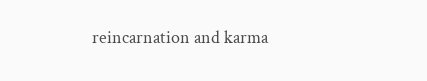reincarnation and karma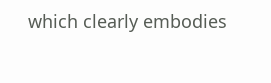which clearly embodies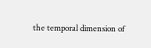the temporal dimension of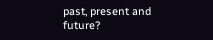past, present and future?